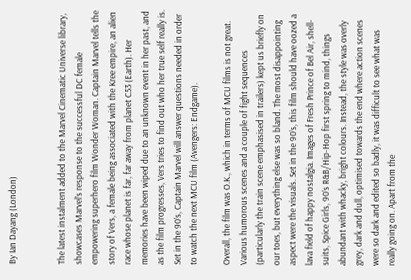By Ian Dayang (London)


The latest instalment added to the Marvel Cinematic Universe library, showcases Marvel’s response to the successful DC female empowering superhero film Wonder Woman. Captain Marvel tells the story of Vers, a female being associated with the Kree empire, an alien race whose planet is far, far away from planet C53 (Earth). Her memories have been wiped due to an unknown event in her past, and as the film progresses, Vers tries to find out who her true self really is. Set in the 90’s, Captain Marvel will answer questions needed in order to watch the next MCU film (Avengers: Endgame).

Overall, the film was O.K., which in terms of MCU films is not great. Various humorous scenes and a couple of fight sequences (particularly the train scene emphasised in trailers) kept us briefly on our toes, but everything else was so bland. The most disappointing aspect were the visuals. Set in the 90’s, this film should have oozed a lava field of happy nostalgia. Images of Fresh Prince of Bel Air, shell-suits, Spice Girls, 90’s R&B/Hip-Hop first spring to mind, things abundant with whacky, bright colours. Instead, the style was overly grey, dark and dull, optimised towards the end where action scenes were so dark and edited so badly, it was difficult to see what was really going on. Apart from the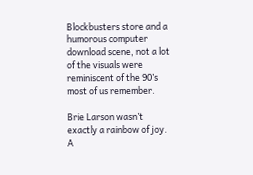Blockbusters store and a humorous computer download scene, not a lot of the visuals were reminiscent of the 90’s most of us remember.

Brie Larson wasn’t exactly a rainbow of joy. A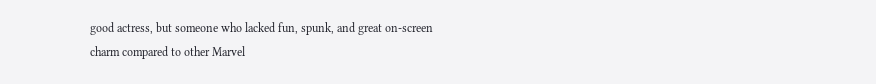good actress, but someone who lacked fun, spunk, and great on-screen charm compared to other Marvel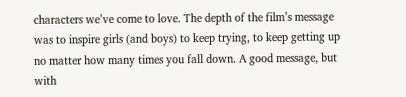characters we’ve come to love. The depth of the film’s message was to inspire girls (and boys) to keep trying, to keep getting up no matter how many times you fall down. A good message, but with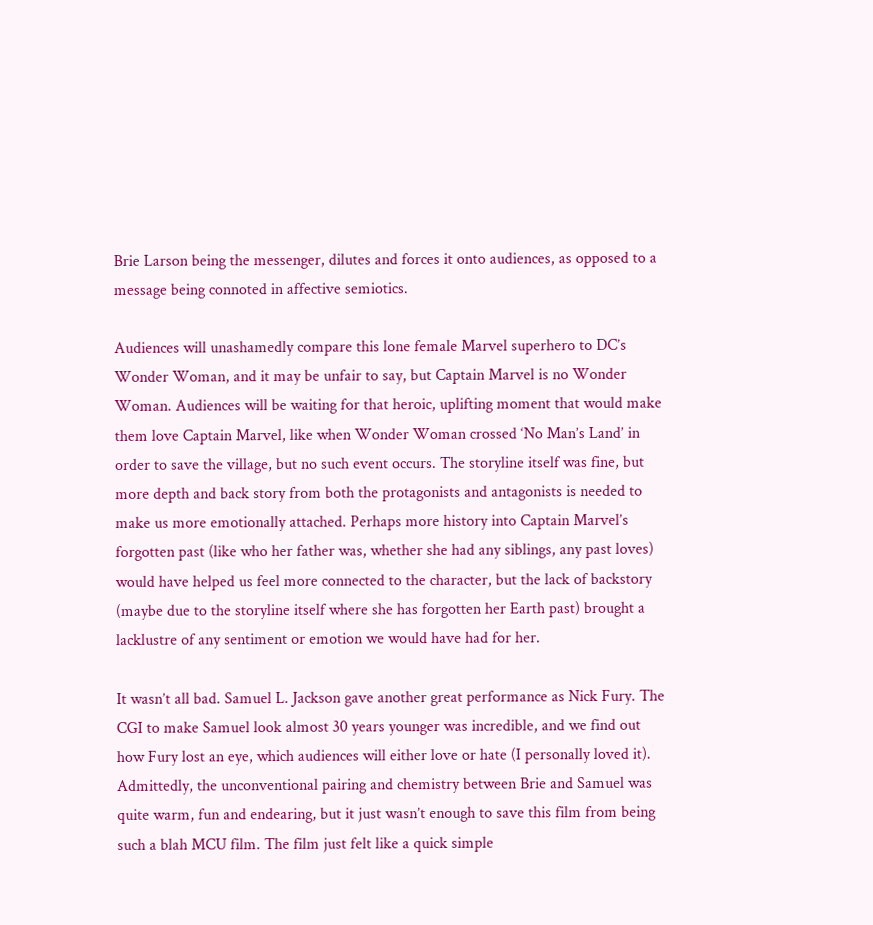Brie Larson being the messenger, dilutes and forces it onto audiences, as opposed to a message being connoted in affective semiotics.

Audiences will unashamedly compare this lone female Marvel superhero to DC’s Wonder Woman, and it may be unfair to say, but Captain Marvel is no Wonder Woman. Audiences will be waiting for that heroic, uplifting moment that would make them love Captain Marvel, like when Wonder Woman crossed ‘No Man’s Land’ in order to save the village, but no such event occurs. The storyline itself was fine, but more depth and back story from both the protagonists and antagonists is needed to make us more emotionally attached. Perhaps more history into Captain Marvel’s forgotten past (like who her father was, whether she had any siblings, any past loves) would have helped us feel more connected to the character, but the lack of backstory (maybe due to the storyline itself where she has forgotten her Earth past) brought a lacklustre of any sentiment or emotion we would have had for her.

It wasn’t all bad. Samuel L. Jackson gave another great performance as Nick Fury. The CGI to make Samuel look almost 30 years younger was incredible, and we find out how Fury lost an eye, which audiences will either love or hate (I personally loved it). Admittedly, the unconventional pairing and chemistry between Brie and Samuel was quite warm, fun and endearing, but it just wasn’t enough to save this film from being such a blah MCU film. The film just felt like a quick simple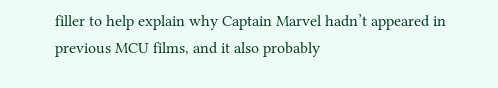filler to help explain why Captain Marvel hadn’t appeared in previous MCU films, and it also probably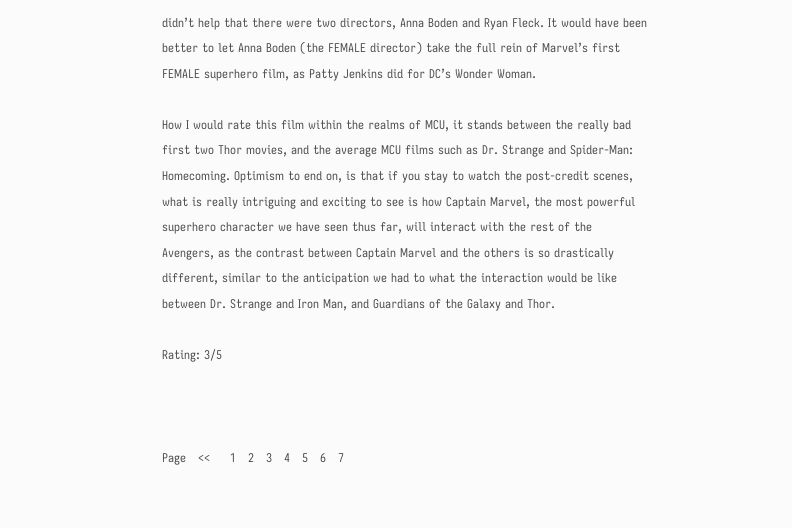didn’t help that there were two directors, Anna Boden and Ryan Fleck. It would have been better to let Anna Boden (the FEMALE director) take the full rein of Marvel’s first FEMALE superhero film, as Patty Jenkins did for DC’s Wonder Woman.

How I would rate this film within the realms of MCU, it stands between the really bad first two Thor movies, and the average MCU films such as Dr. Strange and Spider-Man: Homecoming. Optimism to end on, is that if you stay to watch the post-credit scenes, what is really intriguing and exciting to see is how Captain Marvel, the most powerful superhero character we have seen thus far, will interact with the rest of the Avengers, as the contrast between Captain Marvel and the others is so drastically different, similar to the anticipation we had to what the interaction would be like between Dr. Strange and Iron Man, and Guardians of the Galaxy and Thor.

Rating: 3/5



Page   <<     1   2   3   4   5   6   7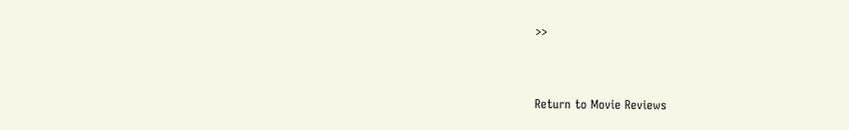>>


Return to Movie Reviews